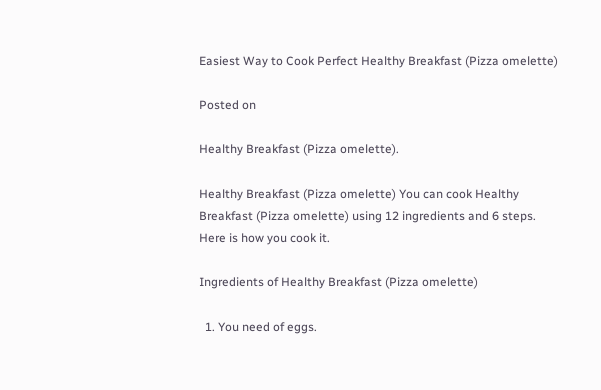Easiest Way to Cook Perfect Healthy Breakfast (Pizza omelette)

Posted on

Healthy Breakfast (Pizza omelette).

Healthy Breakfast (Pizza omelette) You can cook Healthy Breakfast (Pizza omelette) using 12 ingredients and 6 steps. Here is how you cook it.

Ingredients of Healthy Breakfast (Pizza omelette)

  1. You need of eggs.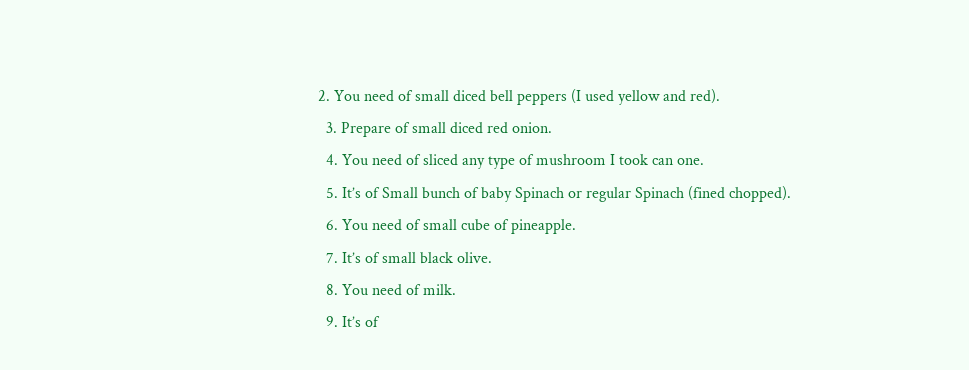2. You need of small diced bell peppers (I used yellow and red).
  3. Prepare of small diced red onion.
  4. You need of sliced any type of mushroom I took can one.
  5. It’s of Small bunch of baby Spinach or regular Spinach (fined chopped).
  6. You need of small cube of pineapple.
  7. It’s of small black olive.
  8. You need of milk.
  9. It’s of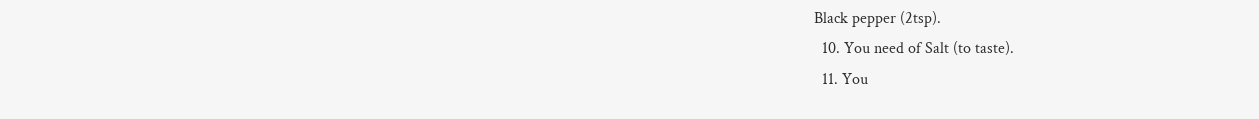Black pepper (2tsp).
  10. You need of Salt (to taste).
  11. You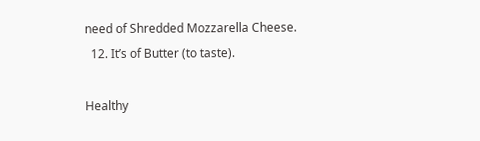need of Shredded Mozzarella Cheese.
  12. It’s of Butter (to taste).

Healthy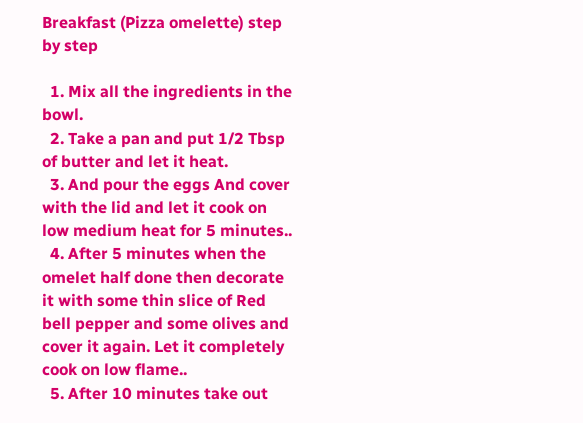Breakfast (Pizza omelette) step by step

  1. Mix all the ingredients in the bowl.
  2. Take a pan and put 1/2 Tbsp of butter and let it heat.
  3. And pour the eggs And cover with the lid and let it cook on low medium heat for 5 minutes..
  4. After 5 minutes when the omelet half done then decorate it with some thin slice of Red bell pepper and some olives and cover it again. Let it completely cook on low flame..
  5. After 10 minutes take out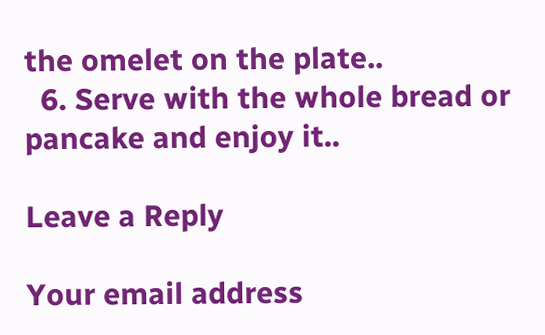the omelet on the plate..
  6. Serve with the whole bread or pancake and enjoy it..

Leave a Reply

Your email address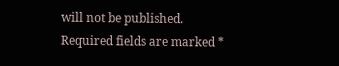will not be published. Required fields are marked *